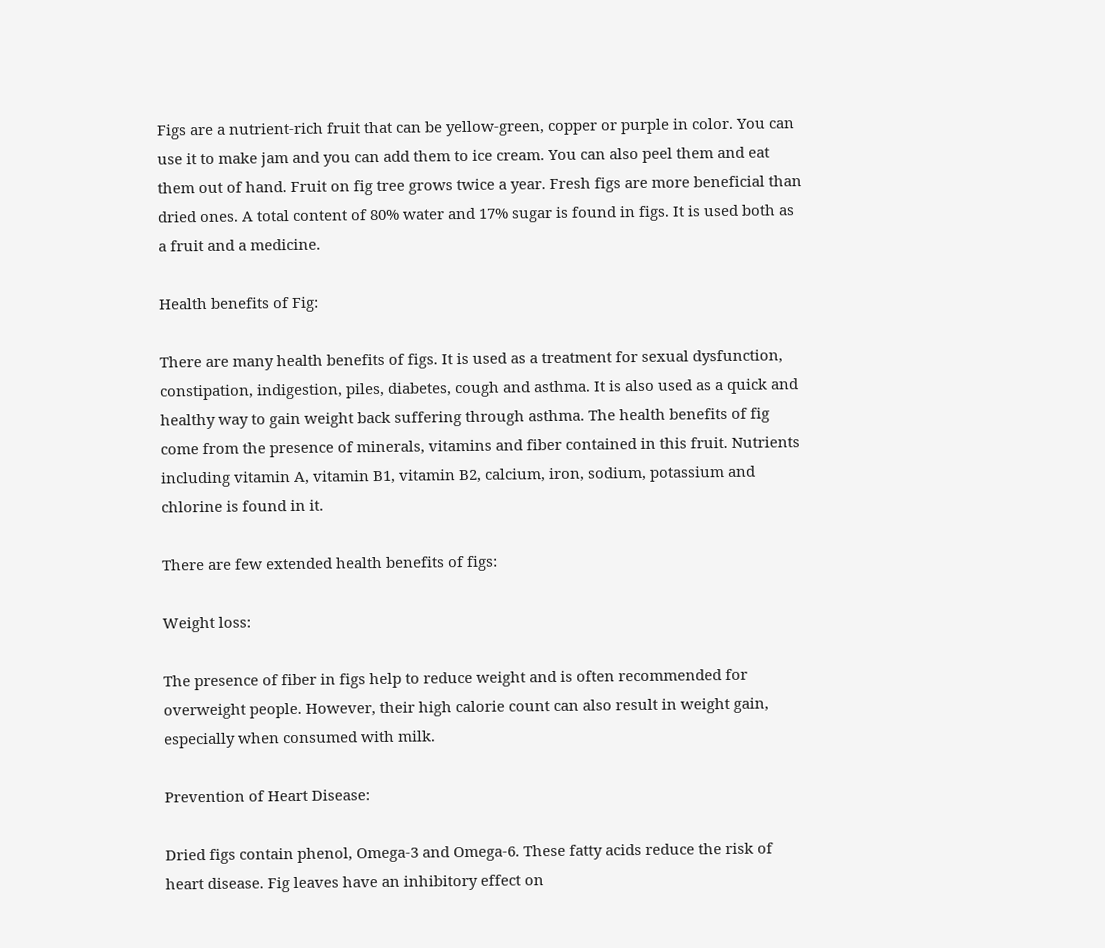Figs are a nutrient-rich fruit that can be yellow-green, copper or purple in color. You can use it to make jam and you can add them to ice cream. You can also peel them and eat them out of hand. Fruit on fig tree grows twice a year. Fresh figs are more beneficial than dried ones. A total content of 80% water and 17% sugar is found in figs. It is used both as a fruit and a medicine.

Health benefits of Fig:

There are many health benefits of figs. It is used as a treatment for sexual dysfunction, constipation, indigestion, piles, diabetes, cough and asthma. It is also used as a quick and healthy way to gain weight back suffering through asthma. The health benefits of fig come from the presence of minerals, vitamins and fiber contained in this fruit. Nutrients including vitamin A, vitamin B1, vitamin B2, calcium, iron, sodium, potassium and chlorine is found in it.

There are few extended health benefits of figs:

Weight loss:

The presence of fiber in figs help to reduce weight and is often recommended for overweight people. However, their high calorie count can also result in weight gain, especially when consumed with milk.

Prevention of Heart Disease:

Dried figs contain phenol, Omega-3 and Omega-6. These fatty acids reduce the risk of  heart disease. Fig leaves have an inhibitory effect on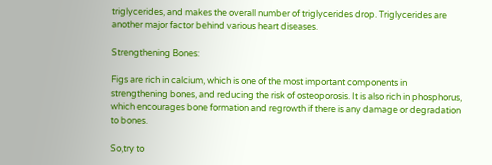triglycerides, and makes the overall number of triglycerides drop. Triglycerides are another major factor behind various heart diseases.

Strengthening Bones:

Figs are rich in calcium, which is one of the most important components in strengthening bones, and reducing the risk of osteoporosis. It is also rich in phosphorus, which encourages bone formation and regrowth if there is any damage or degradation to bones.

So,try to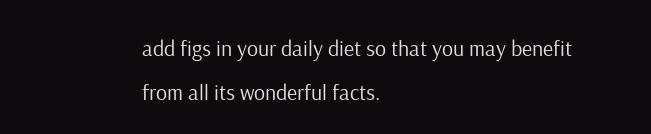add figs in your daily diet so that you may benefit from all its wonderful facts.